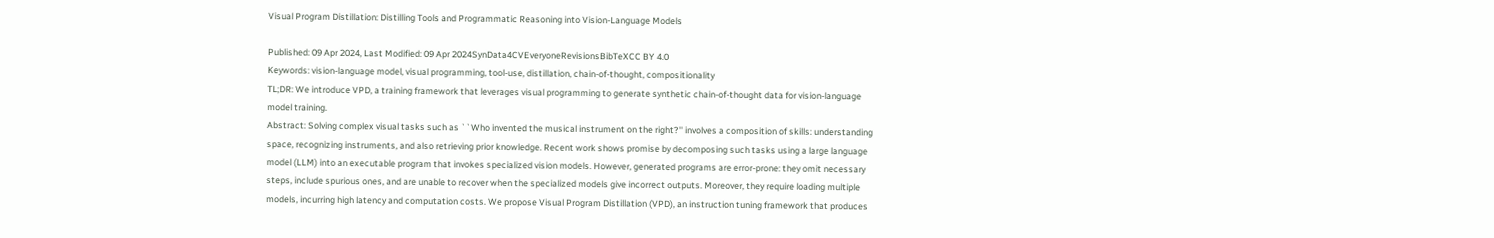Visual Program Distillation: Distilling Tools and Programmatic Reasoning into Vision-Language Models

Published: 09 Apr 2024, Last Modified: 09 Apr 2024SynData4CVEveryoneRevisionsBibTeXCC BY 4.0
Keywords: vision-language model, visual programming, tool-use, distillation, chain-of-thought, compositionality
TL;DR: We introduce VPD, a training framework that leverages visual programming to generate synthetic chain-of-thought data for vision-language model training.
Abstract: Solving complex visual tasks such as ``Who invented the musical instrument on the right?'' involves a composition of skills: understanding space, recognizing instruments, and also retrieving prior knowledge. Recent work shows promise by decomposing such tasks using a large language model (LLM) into an executable program that invokes specialized vision models. However, generated programs are error-prone: they omit necessary steps, include spurious ones, and are unable to recover when the specialized models give incorrect outputs. Moreover, they require loading multiple models, incurring high latency and computation costs. We propose Visual Program Distillation (VPD), an instruction tuning framework that produces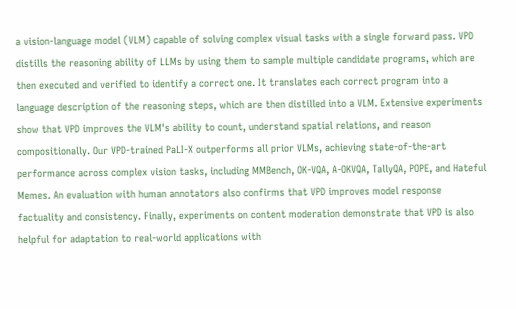a vision-language model (VLM) capable of solving complex visual tasks with a single forward pass. VPD distills the reasoning ability of LLMs by using them to sample multiple candidate programs, which are then executed and verified to identify a correct one. It translates each correct program into a language description of the reasoning steps, which are then distilled into a VLM. Extensive experiments show that VPD improves the VLM's ability to count, understand spatial relations, and reason compositionally. Our VPD-trained PaLI-X outperforms all prior VLMs, achieving state-of-the-art performance across complex vision tasks, including MMBench, OK-VQA, A-OKVQA, TallyQA, POPE, and Hateful Memes. An evaluation with human annotators also confirms that VPD improves model response factuality and consistency. Finally, experiments on content moderation demonstrate that VPD is also helpful for adaptation to real-world applications with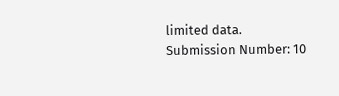limited data.
Submission Number: 10